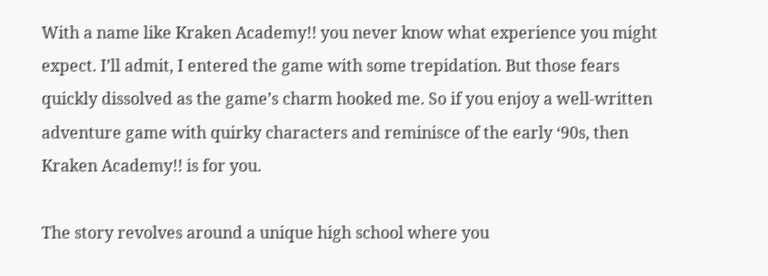With a name like Kraken Academy!! you never know what experience you might expect. I’ll admit, I entered the game with some trepidation. But those fears quickly dissolved as the game’s charm hooked me. So if you enjoy a well-written adventure game with quirky characters and reminisce of the early ‘90s, then Kraken Academy!! is for you.

The story revolves around a unique high school where you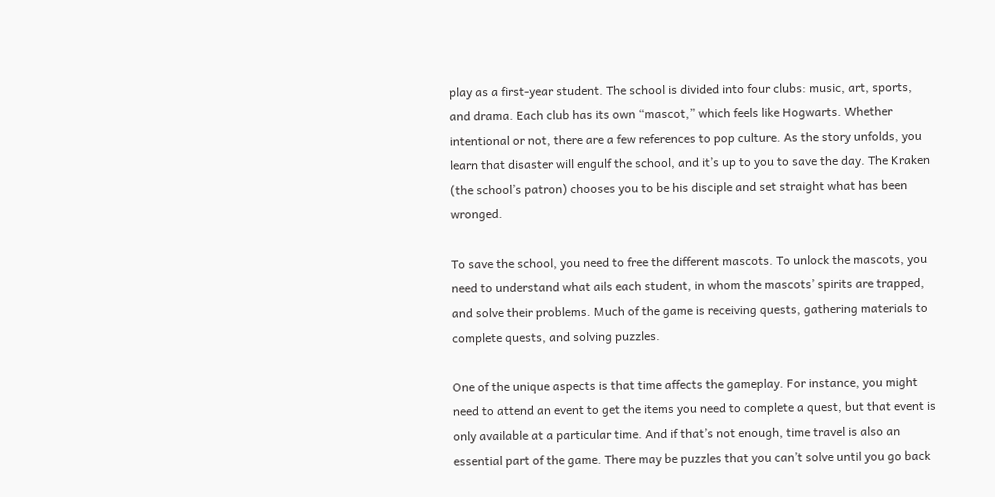play as a first-year student. The school is divided into four clubs: music, art, sports, and drama. Each club has its own “mascot,” which feels like Hogwarts. Whether intentional or not, there are a few references to pop culture. As the story unfolds, you learn that disaster will engulf the school, and it’s up to you to save the day. The Kraken (the school’s patron) chooses you to be his disciple and set straight what has been wronged.

To save the school, you need to free the different mascots. To unlock the mascots, you need to understand what ails each student, in whom the mascots’ spirits are trapped, and solve their problems. Much of the game is receiving quests, gathering materials to complete quests, and solving puzzles.

One of the unique aspects is that time affects the gameplay. For instance, you might need to attend an event to get the items you need to complete a quest, but that event is only available at a particular time. And if that’s not enough, time travel is also an essential part of the game. There may be puzzles that you can’t solve until you go back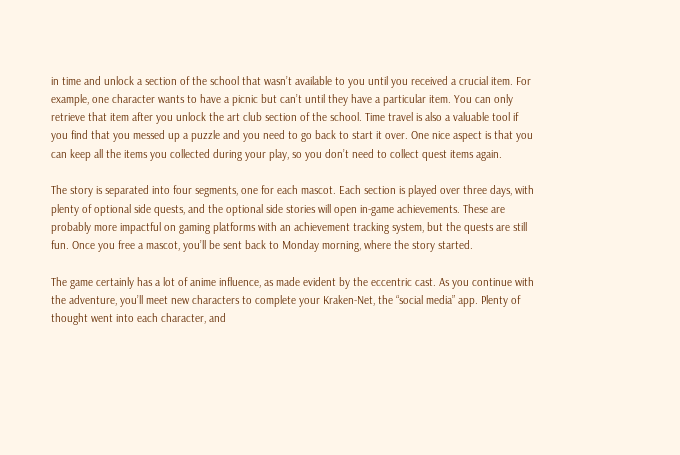in time and unlock a section of the school that wasn’t available to you until you received a crucial item. For example, one character wants to have a picnic but can’t until they have a particular item. You can only retrieve that item after you unlock the art club section of the school. Time travel is also a valuable tool if you find that you messed up a puzzle and you need to go back to start it over. One nice aspect is that you can keep all the items you collected during your play, so you don’t need to collect quest items again.

The story is separated into four segments, one for each mascot. Each section is played over three days, with plenty of optional side quests, and the optional side stories will open in-game achievements. These are probably more impactful on gaming platforms with an achievement tracking system, but the quests are still fun. Once you free a mascot, you’ll be sent back to Monday morning, where the story started.

The game certainly has a lot of anime influence, as made evident by the eccentric cast. As you continue with the adventure, you’ll meet new characters to complete your Kraken-Net, the “social media” app. Plenty of thought went into each character, and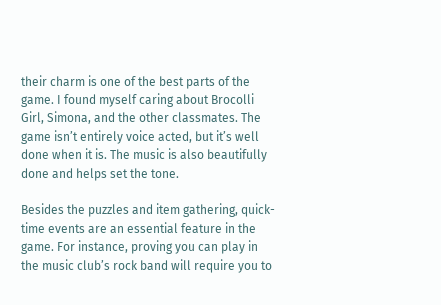their charm is one of the best parts of the game. I found myself caring about Brocolli Girl, Simona, and the other classmates. The game isn’t entirely voice acted, but it’s well done when it is. The music is also beautifully done and helps set the tone.

Besides the puzzles and item gathering, quick-time events are an essential feature in the game. For instance, proving you can play in the music club’s rock band will require you to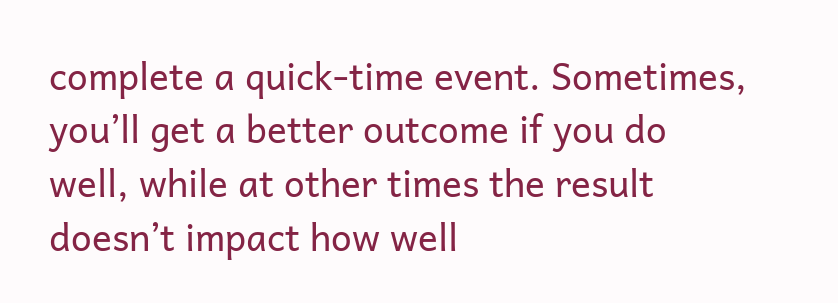complete a quick-time event. Sometimes, you’ll get a better outcome if you do well, while at other times the result doesn’t impact how well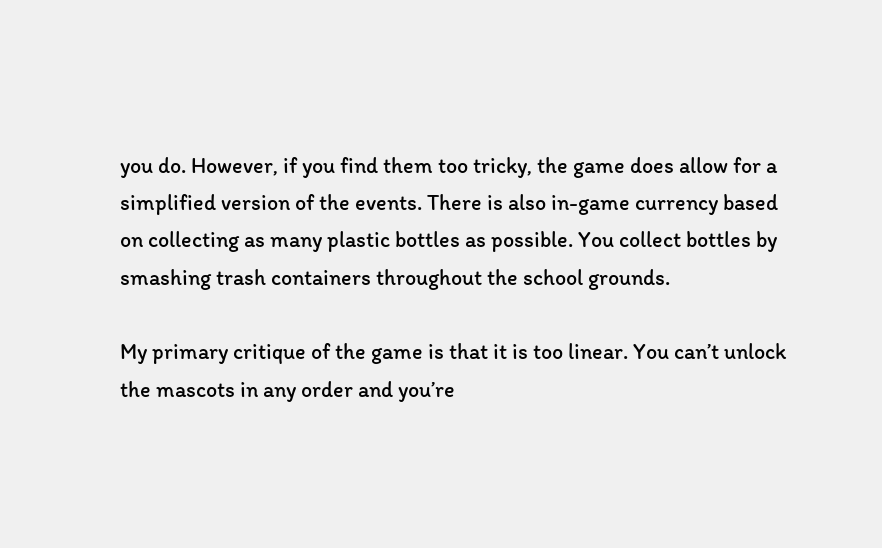you do. However, if you find them too tricky, the game does allow for a simplified version of the events. There is also in-game currency based on collecting as many plastic bottles as possible. You collect bottles by smashing trash containers throughout the school grounds.

My primary critique of the game is that it is too linear. You can’t unlock the mascots in any order and you’re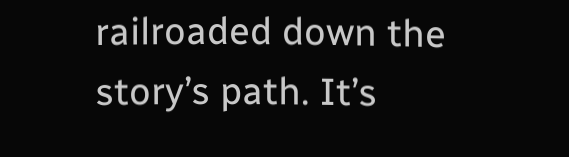railroaded down the story’s path. It’s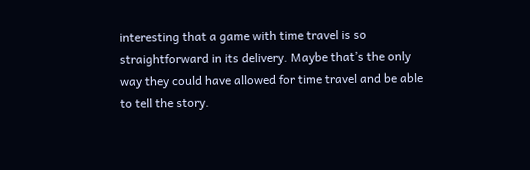interesting that a game with time travel is so straightforward in its delivery. Maybe that’s the only way they could have allowed for time travel and be able to tell the story.